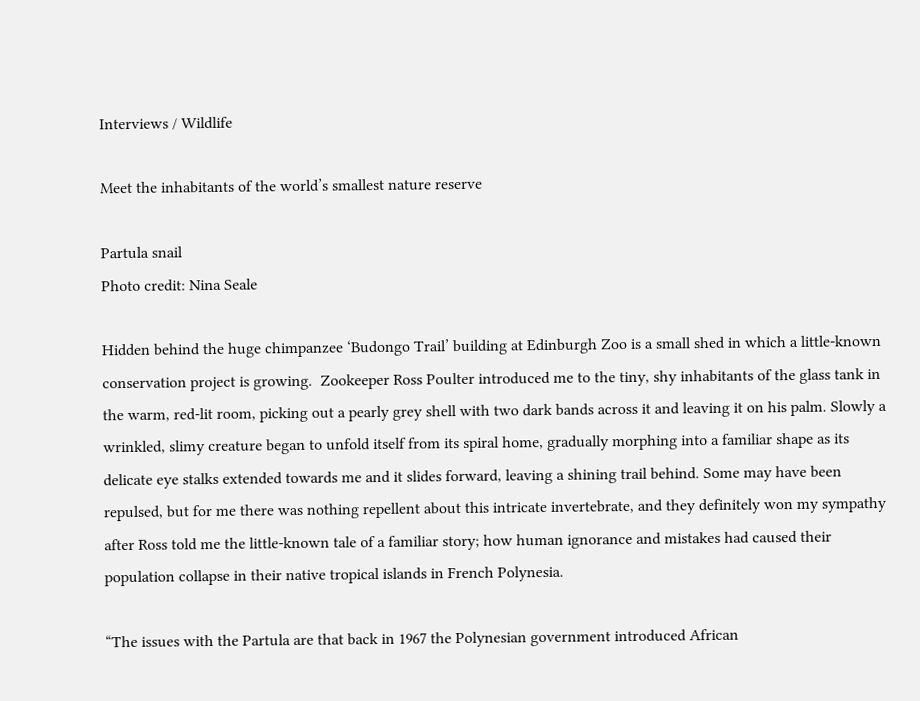Interviews / Wildlife

Meet the inhabitants of the world’s smallest nature reserve

Partula snail
Photo credit: Nina Seale

Hidden behind the huge chimpanzee ‘Budongo Trail’ building at Edinburgh Zoo is a small shed in which a little-known conservation project is growing.  Zookeeper Ross Poulter introduced me to the tiny, shy inhabitants of the glass tank in the warm, red-lit room, picking out a pearly grey shell with two dark bands across it and leaving it on his palm. Slowly a wrinkled, slimy creature began to unfold itself from its spiral home, gradually morphing into a familiar shape as its delicate eye stalks extended towards me and it slides forward, leaving a shining trail behind. Some may have been repulsed, but for me there was nothing repellent about this intricate invertebrate, and they definitely won my sympathy after Ross told me the little-known tale of a familiar story; how human ignorance and mistakes had caused their population collapse in their native tropical islands in French Polynesia.

“The issues with the Partula are that back in 1967 the Polynesian government introduced African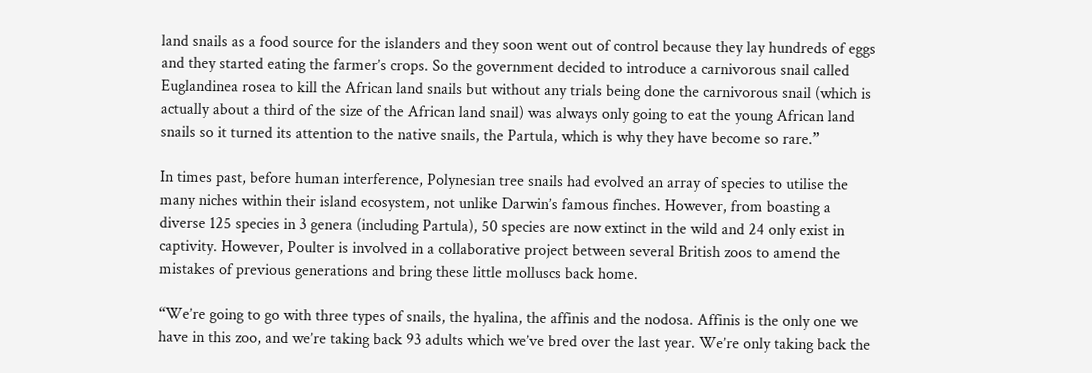land snails as a food source for the islanders and they soon went out of control because they lay hundreds of eggs and they started eating the farmer’s crops. So the government decided to introduce a carnivorous snail called Euglandinea rosea to kill the African land snails but without any trials being done the carnivorous snail (which is actually about a third of the size of the African land snail) was always only going to eat the young African land snails so it turned its attention to the native snails, the Partula, which is why they have become so rare.”

In times past, before human interference, Polynesian tree snails had evolved an array of species to utilise the many niches within their island ecosystem, not unlike Darwin’s famous finches. However, from boasting a diverse 125 species in 3 genera (including Partula), 50 species are now extinct in the wild and 24 only exist in captivity. However, Poulter is involved in a collaborative project between several British zoos to amend the mistakes of previous generations and bring these little molluscs back home.

“We’re going to go with three types of snails, the hyalina, the affinis and the nodosa. Affinis is the only one we have in this zoo, and we’re taking back 93 adults which we’ve bred over the last year. We’re only taking back the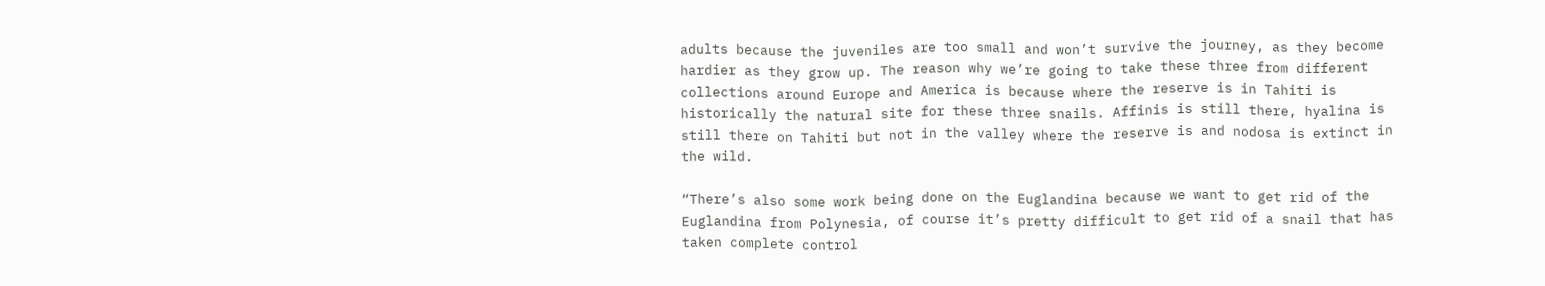adults because the juveniles are too small and won’t survive the journey, as they become hardier as they grow up. The reason why we’re going to take these three from different collections around Europe and America is because where the reserve is in Tahiti is historically the natural site for these three snails. Affinis is still there, hyalina is still there on Tahiti but not in the valley where the reserve is and nodosa is extinct in the wild.

“There’s also some work being done on the Euglandina because we want to get rid of the Euglandina from Polynesia, of course it’s pretty difficult to get rid of a snail that has taken complete control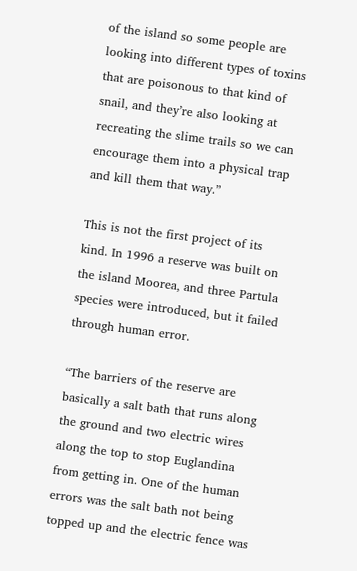of the island so some people are looking into different types of toxins that are poisonous to that kind of snail, and they’re also looking at recreating the slime trails so we can encourage them into a physical trap and kill them that way.”

This is not the first project of its kind. In 1996 a reserve was built on the island Moorea, and three Partula species were introduced, but it failed through human error.

“The barriers of the reserve are basically a salt bath that runs along the ground and two electric wires along the top to stop Euglandina from getting in. One of the human errors was the salt bath not being topped up and the electric fence was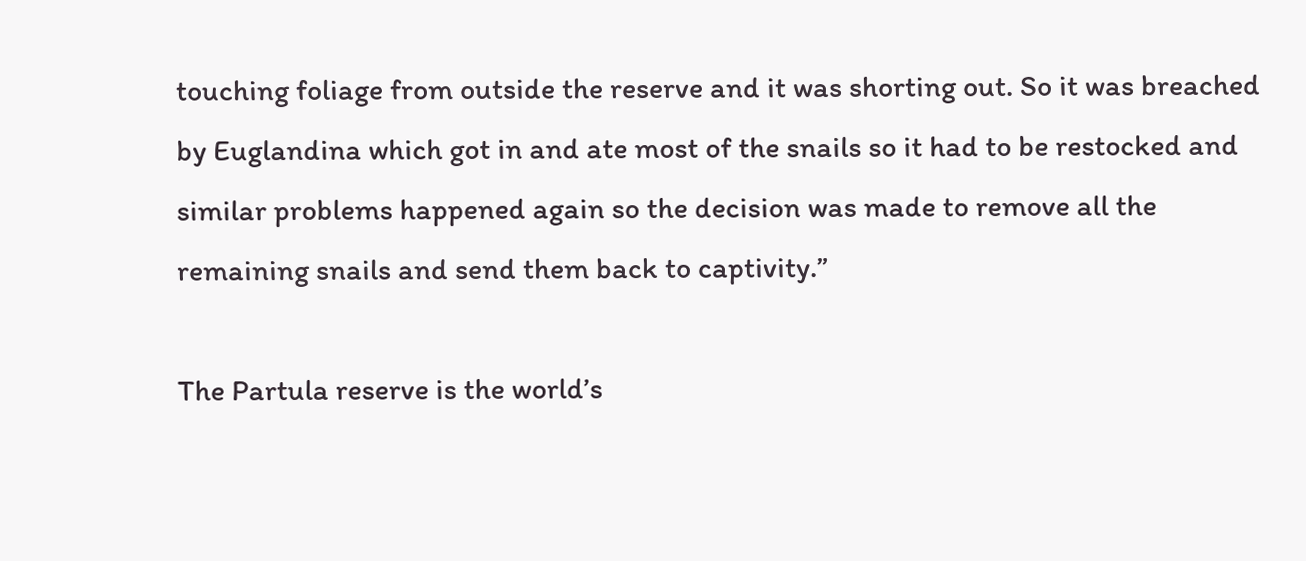touching foliage from outside the reserve and it was shorting out. So it was breached by Euglandina which got in and ate most of the snails so it had to be restocked and similar problems happened again so the decision was made to remove all the remaining snails and send them back to captivity.”

The Partula reserve is the world’s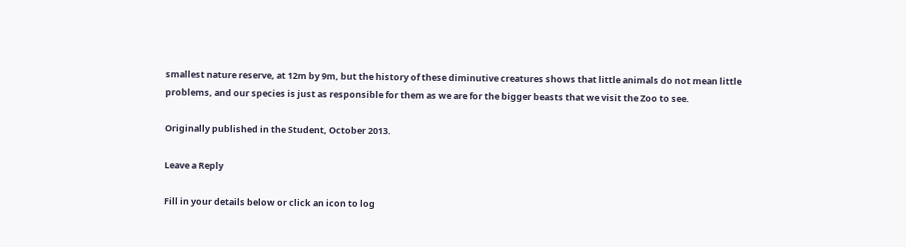smallest nature reserve, at 12m by 9m, but the history of these diminutive creatures shows that little animals do not mean little problems, and our species is just as responsible for them as we are for the bigger beasts that we visit the Zoo to see.

Originally published in the Student, October 2013.

Leave a Reply

Fill in your details below or click an icon to log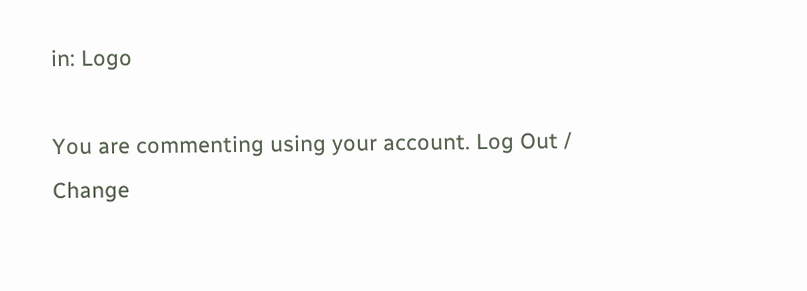in: Logo

You are commenting using your account. Log Out /  Change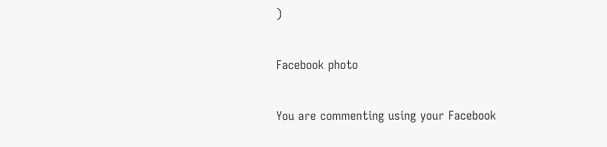)

Facebook photo

You are commenting using your Facebook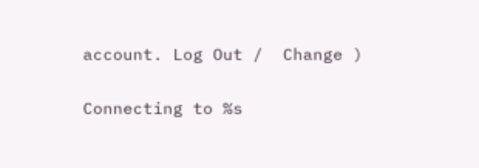account. Log Out /  Change )

Connecting to %s